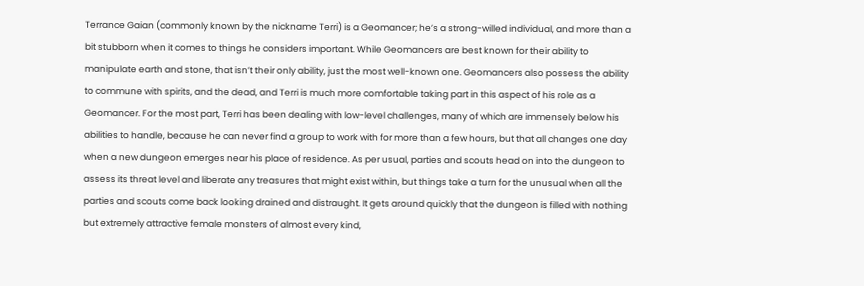Terrance Gaian (commonly known by the nickname Terri) is a Geomancer; he’s a strong-willed individual, and more than a bit stubborn when it comes to things he considers important. While Geomancers are best known for their ability to manipulate earth and stone, that isn’t their only ability, just the most well-known one. Geomancers also possess the ability to commune with spirits, and the dead, and Terri is much more comfortable taking part in this aspect of his role as a Geomancer. For the most part, Terri has been dealing with low-level challenges, many of which are immensely below his abilities to handle, because he can never find a group to work with for more than a few hours, but that all changes one day when a new dungeon emerges near his place of residence. As per usual, parties and scouts head on into the dungeon to assess its threat level and liberate any treasures that might exist within, but things take a turn for the unusual when all the parties and scouts come back looking drained and distraught. It gets around quickly that the dungeon is filled with nothing but extremely attractive female monsters of almost every kind,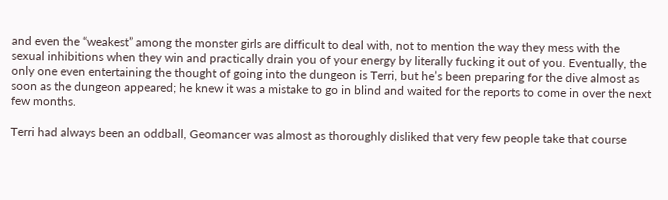and even the “weakest” among the monster girls are difficult to deal with, not to mention the way they mess with the sexual inhibitions when they win and practically drain you of your energy by literally fucking it out of you. Eventually, the only one even entertaining the thought of going into the dungeon is Terri, but he’s been preparing for the dive almost as soon as the dungeon appeared; he knew it was a mistake to go in blind and waited for the reports to come in over the next few months.

Terri had always been an oddball, Geomancer was almost as thoroughly disliked that very few people take that course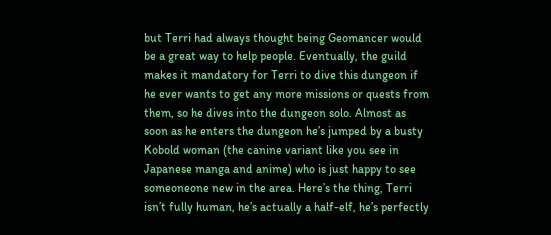but Terri had always thought being Geomancer would be a great way to help people. Eventually, the guild makes it mandatory for Terri to dive this dungeon if he ever wants to get any more missions or quests from them, so he dives into the dungeon solo. Almost as soon as he enters the dungeon he’s jumped by a busty Kobold woman (the canine variant like you see in Japanese manga and anime) who is just happy to see someoneone new in the area. Here’s the thing, Terri isn’t fully human, he’s actually a half-elf, he’s perfectly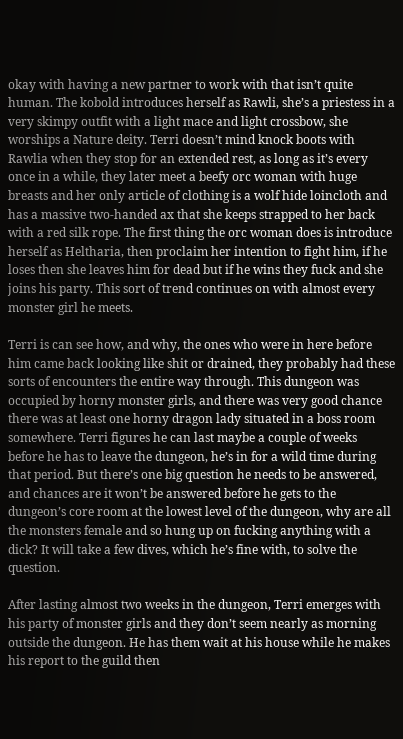okay with having a new partner to work with that isn’t quite human. The kobold introduces herself as Rawli, she’s a priestess in a very skimpy outfit with a light mace and light crossbow, she worships a Nature deity. Terri doesn’t mind knock boots with Rawlia when they stop for an extended rest, as long as it’s every once in a while, they later meet a beefy orc woman with huge breasts and her only article of clothing is a wolf hide loincloth and has a massive two-handed ax that she keeps strapped to her back with a red silk rope. The first thing the orc woman does is introduce herself as Heltharia, then proclaim her intention to fight him, if he loses then she leaves him for dead but if he wins they fuck and she joins his party. This sort of trend continues on with almost every monster girl he meets.

Terri is can see how, and why, the ones who were in here before him came back looking like shit or drained, they probably had these sorts of encounters the entire way through. This dungeon was occupied by horny monster girls, and there was very good chance there was at least one horny dragon lady situated in a boss room somewhere. Terri figures he can last maybe a couple of weeks before he has to leave the dungeon, he’s in for a wild time during that period. But there’s one big question he needs to be answered, and chances are it won’t be answered before he gets to the dungeon’s core room at the lowest level of the dungeon, why are all the monsters female and so hung up on fucking anything with a dick? It will take a few dives, which he’s fine with, to solve the question.

After lasting almost two weeks in the dungeon, Terri emerges with his party of monster girls and they don’t seem nearly as morning outside the dungeon. He has them wait at his house while he makes his report to the guild then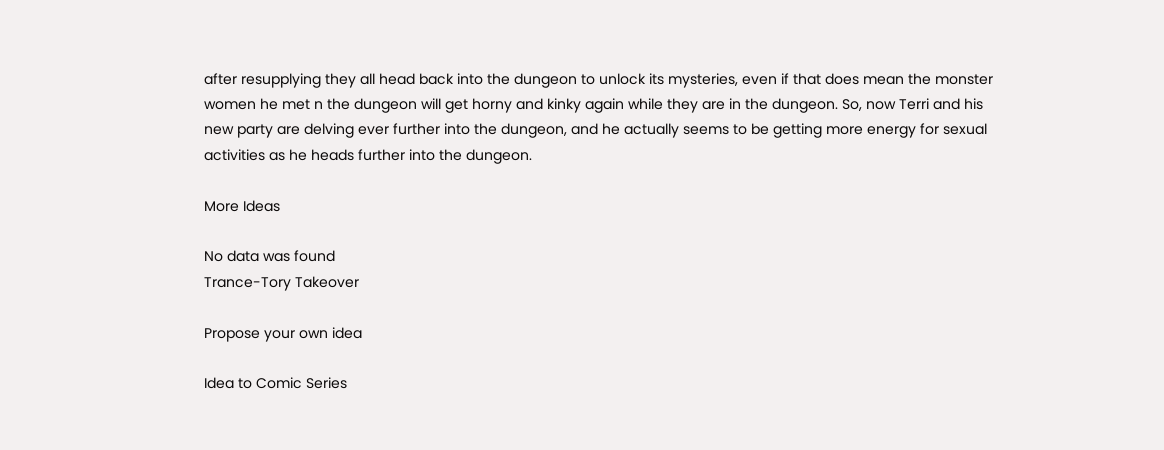after resupplying they all head back into the dungeon to unlock its mysteries, even if that does mean the monster women he met n the dungeon will get horny and kinky again while they are in the dungeon. So, now Terri and his new party are delving ever further into the dungeon, and he actually seems to be getting more energy for sexual activities as he heads further into the dungeon.

More Ideas

No data was found
Trance-Tory Takeover

Propose your own idea

Idea to Comic Series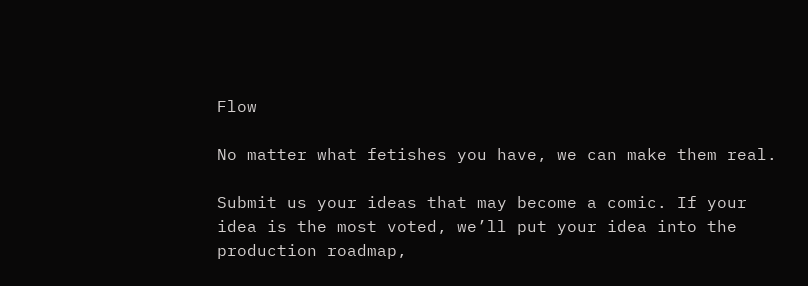Flow

No matter what fetishes you have, we can make them real.

Submit us your ideas that may become a comic. If your idea is the most voted, we’ll put your idea into the production roadmap,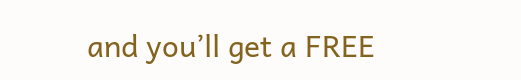and you’ll get a FREE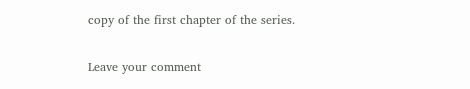copy of the first chapter of the series.

Leave your comment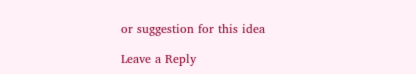or suggestion for this idea

Leave a Reply